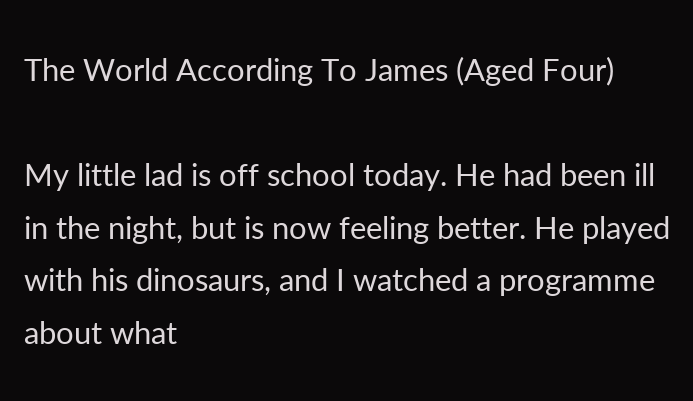The World According To James (Aged Four)

My little lad is off school today. He had been ill in the night, but is now feeling better. He played with his dinosaurs, and I watched a programme about what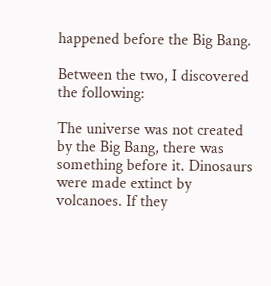happened before the Big Bang.

Between the two, I discovered the following:

The universe was not created by the Big Bang, there was something before it. Dinosaurs were made extinct by volcanoes. If they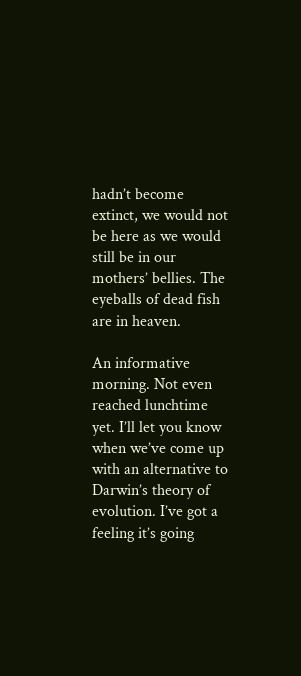hadn’t become extinct, we would not be here as we would still be in our mothers’ bellies. The eyeballs of dead fish are in heaven.

An informative morning. Not even reached lunchtime yet. I’ll let you know when we’ve come up with an alternative to Darwin’s theory of evolution. I’ve got a feeling it’s going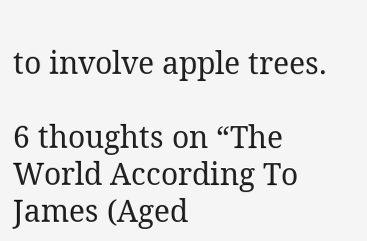to involve apple trees.

6 thoughts on “The World According To James (Aged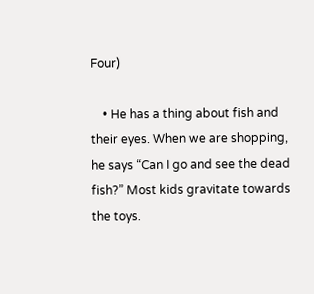Four)

    • He has a thing about fish and their eyes. When we are shopping, he says “Can I go and see the dead fish?” Most kids gravitate towards the toys.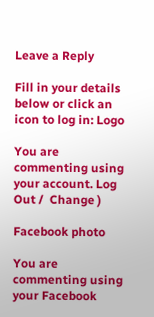Leave a Reply

Fill in your details below or click an icon to log in: Logo

You are commenting using your account. Log Out /  Change )

Facebook photo

You are commenting using your Facebook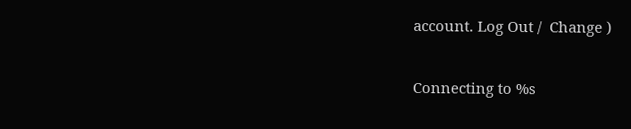account. Log Out /  Change )

Connecting to %s